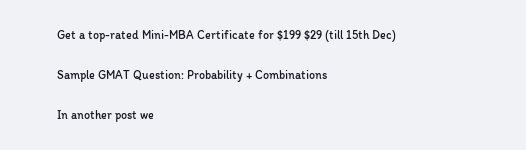Get a top-rated Mini-MBA Certificate for $199 $29 (till 15th Dec)

Sample GMAT Question: Probability + Combinations

In another post we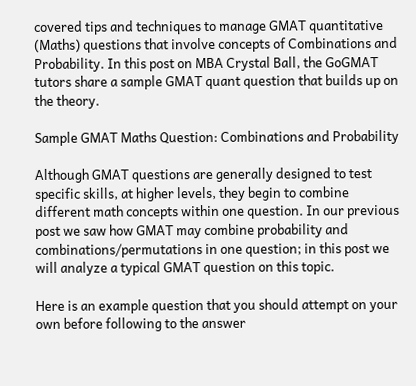covered tips and techniques to manage GMAT quantitative (Maths) questions that involve concepts of Combinations and Probability. In this post on MBA Crystal Ball, the GoGMAT tutors share a sample GMAT quant question that builds up on the theory.

Sample GMAT Maths Question: Combinations and Probability

Although GMAT questions are generally designed to test specific skills, at higher levels, they begin to combine different math concepts within one question. In our previous post we saw how GMAT may combine probability and combinations/permutations in one question; in this post we will analyze a typical GMAT question on this topic.

Here is an example question that you should attempt on your own before following to the answer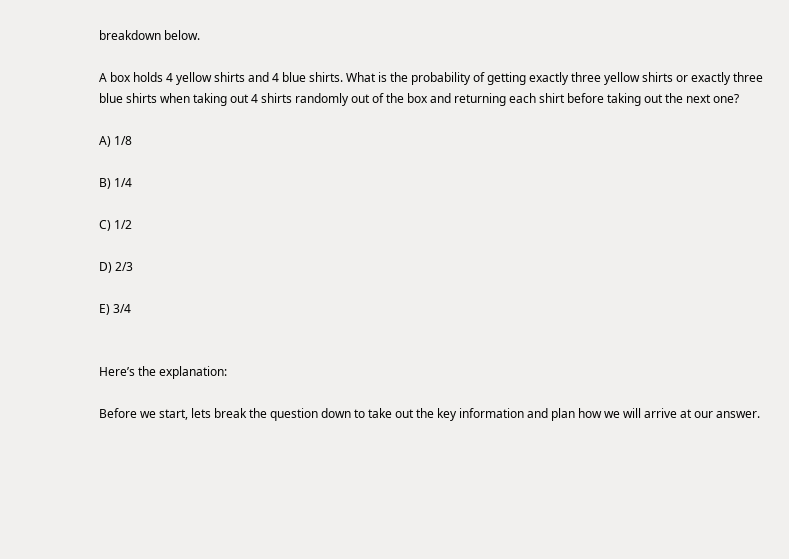breakdown below.

A box holds 4 yellow shirts and 4 blue shirts. What is the probability of getting exactly three yellow shirts or exactly three blue shirts when taking out 4 shirts randomly out of the box and returning each shirt before taking out the next one?

A) 1/8

B) 1/4

C) 1/2

D) 2/3

E) 3/4


Here’s the explanation:

Before we start, lets break the question down to take out the key information and plan how we will arrive at our answer.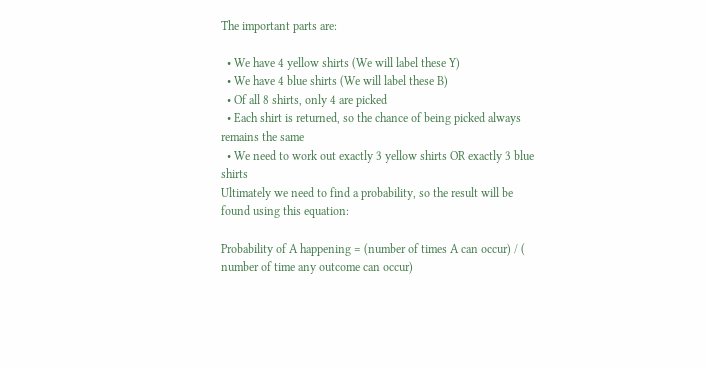The important parts are:

  • We have 4 yellow shirts (We will label these Y)
  • We have 4 blue shirts (We will label these B)
  • Of all 8 shirts, only 4 are picked
  • Each shirt is returned, so the chance of being picked always remains the same
  • We need to work out exactly 3 yellow shirts OR exactly 3 blue shirts
Ultimately we need to find a probability, so the result will be found using this equation:

Probability of A happening = (number of times A can occur) / ( number of time any outcome can occur)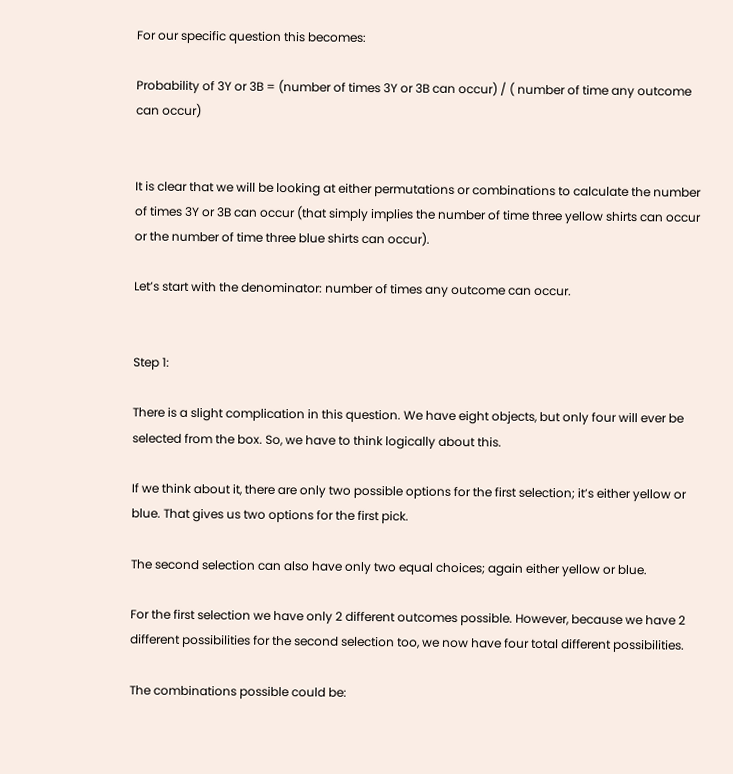For our specific question this becomes:

Probability of 3Y or 3B = (number of times 3Y or 3B can occur) / ( number of time any outcome can occur)


It is clear that we will be looking at either permutations or combinations to calculate the number of times 3Y or 3B can occur (that simply implies the number of time three yellow shirts can occur or the number of time three blue shirts can occur).

Let’s start with the denominator: number of times any outcome can occur.


Step 1:

There is a slight complication in this question. We have eight objects, but only four will ever be selected from the box. So, we have to think logically about this.

If we think about it, there are only two possible options for the first selection; it’s either yellow or blue. That gives us two options for the first pick.

The second selection can also have only two equal choices; again either yellow or blue.

For the first selection we have only 2 different outcomes possible. However, because we have 2 different possibilities for the second selection too, we now have four total different possibilities.

The combinations possible could be: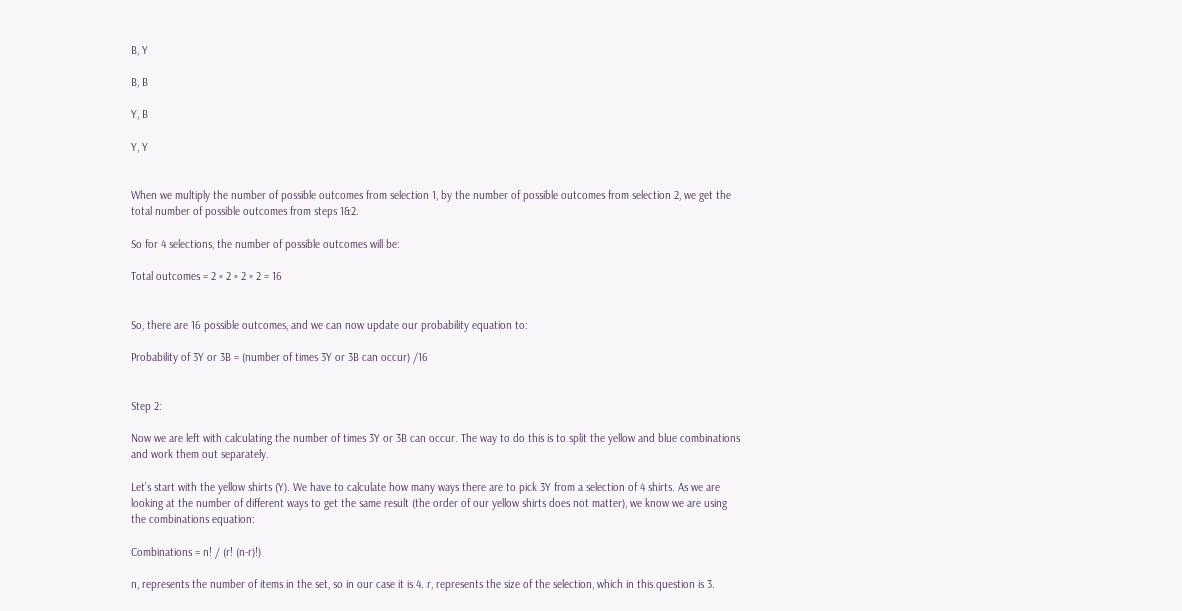B, Y

B, B

Y, B

Y, Y


When we multiply the number of possible outcomes from selection 1, by the number of possible outcomes from selection 2, we get the total number of possible outcomes from steps 1&2.

So for 4 selections, the number of possible outcomes will be:

Total outcomes = 2 × 2 × 2 × 2 = 16


So, there are 16 possible outcomes, and we can now update our probability equation to:

Probability of 3Y or 3B = (number of times 3Y or 3B can occur) /16


Step 2:

Now we are left with calculating the number of times 3Y or 3B can occur. The way to do this is to split the yellow and blue combinations and work them out separately.

Let’s start with the yellow shirts (Y). We have to calculate how many ways there are to pick 3Y from a selection of 4 shirts. As we are looking at the number of different ways to get the same result (the order of our yellow shirts does not matter), we know we are using the combinations equation:

Combinations = n! / (r! (n-r)!)

n, represents the number of items in the set, so in our case it is 4. r, represents the size of the selection, which in this question is 3.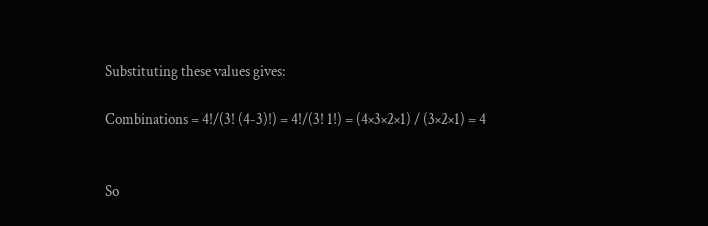Substituting these values gives:

Combinations = 4!/(3! (4-3)!) = 4!/(3! 1!) = (4×3×2×1) / (3×2×1) = 4


So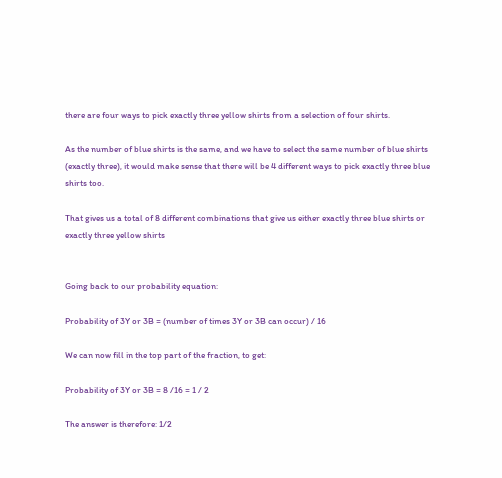there are four ways to pick exactly three yellow shirts from a selection of four shirts.

As the number of blue shirts is the same, and we have to select the same number of blue shirts (exactly three), it would make sense that there will be 4 different ways to pick exactly three blue shirts too.

That gives us a total of 8 different combinations that give us either exactly three blue shirts or exactly three yellow shirts


Going back to our probability equation:

Probability of 3Y or 3B = (number of times 3Y or 3B can occur) / 16

We can now fill in the top part of the fraction, to get:

Probability of 3Y or 3B = 8 /16 = 1 / 2

The answer is therefore: 1/2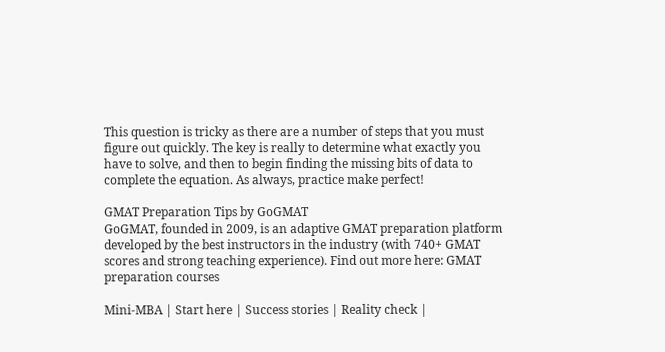This question is tricky as there are a number of steps that you must figure out quickly. The key is really to determine what exactly you have to solve, and then to begin finding the missing bits of data to complete the equation. As always, practice make perfect!

GMAT Preparation Tips by GoGMAT
GoGMAT, founded in 2009, is an adaptive GMAT preparation platform developed by the best instructors in the industry (with 740+ GMAT scores and strong teaching experience). Find out more here: GMAT preparation courses

Mini-MBA | Start here | Success stories | Reality check |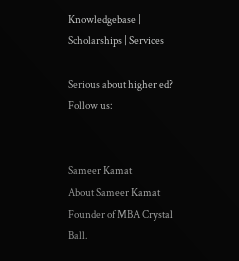Knowledgebase | Scholarships | Services

Serious about higher ed? Follow us:


Sameer Kamat
About Sameer Kamat
Founder of MBA Crystal Ball.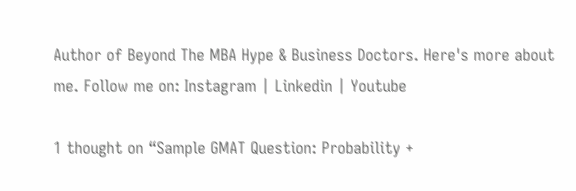Author of Beyond The MBA Hype & Business Doctors. Here's more about me. Follow me on: Instagram | Linkedin | Youtube

1 thought on “Sample GMAT Question: Probability +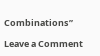Combinations”

Leave a Comment